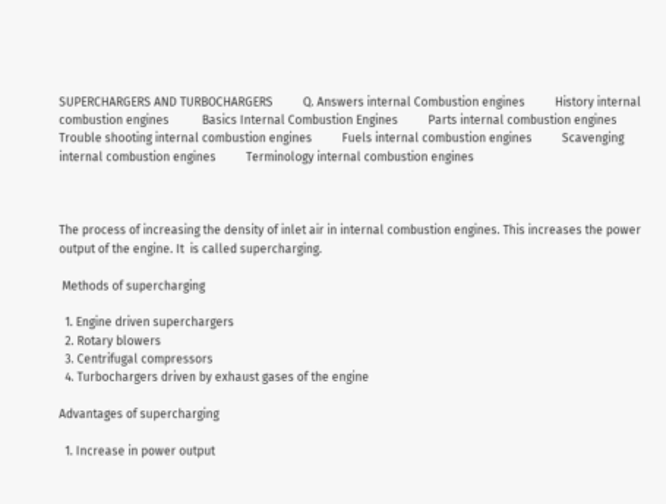SUPERCHARGERS AND TURBOCHARGERS          Q. Answers internal Combustion engines          History internal combustion engines           Basics Internal Combustion Engines          Parts internal combustion engines         Trouble shooting internal combustion engines          Fuels internal combustion engines          Scavenging internal combustion engines          Terminology internal combustion engines



The process of increasing the density of inlet air in internal combustion engines. This increases the power output of the engine. It  is called supercharging.

 Methods of supercharging

  1. Engine driven superchargers
  2. Rotary blowers
  3. Centrifugal compressors
  4. Turbochargers driven by exhaust gases of the engine

Advantages of supercharging

  1. Increase in power output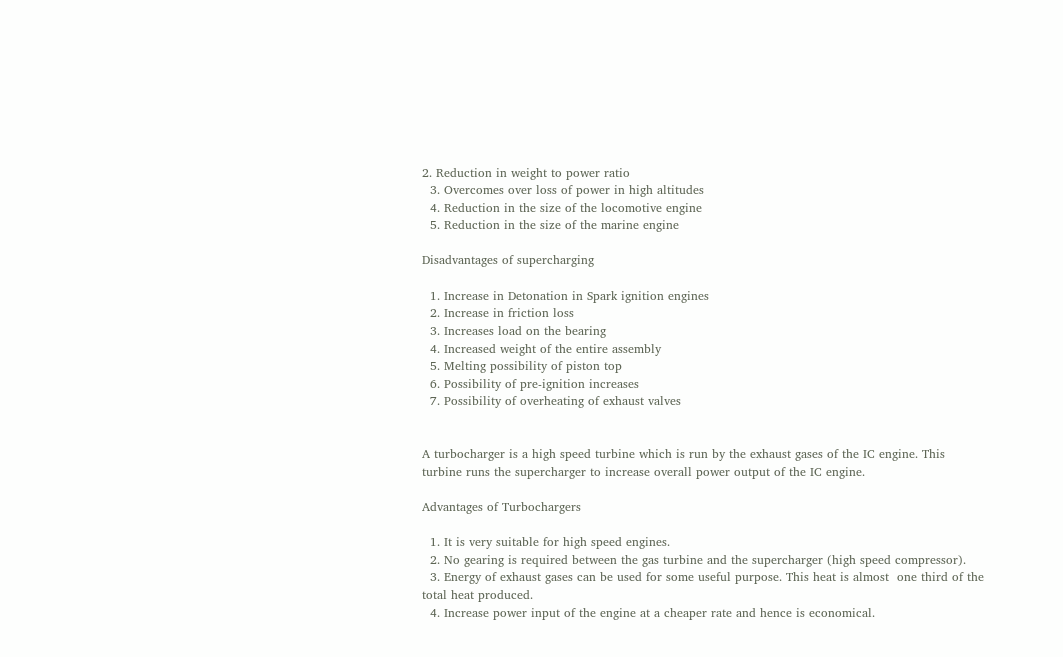2. Reduction in weight to power ratio
  3. Overcomes over loss of power in high altitudes
  4. Reduction in the size of the locomotive engine
  5. Reduction in the size of the marine engine

Disadvantages of supercharging

  1. Increase in Detonation in Spark ignition engines
  2. Increase in friction loss
  3. Increases load on the bearing
  4. Increased weight of the entire assembly
  5. Melting possibility of piston top
  6. Possibility of pre-ignition increases
  7. Possibility of overheating of exhaust valves


A turbocharger is a high speed turbine which is run by the exhaust gases of the IC engine. This turbine runs the supercharger to increase overall power output of the IC engine.

Advantages of Turbochargers

  1. It is very suitable for high speed engines.
  2. No gearing is required between the gas turbine and the supercharger (high speed compressor).
  3. Energy of exhaust gases can be used for some useful purpose. This heat is almost  one third of the total heat produced.
  4. Increase power input of the engine at a cheaper rate and hence is economical.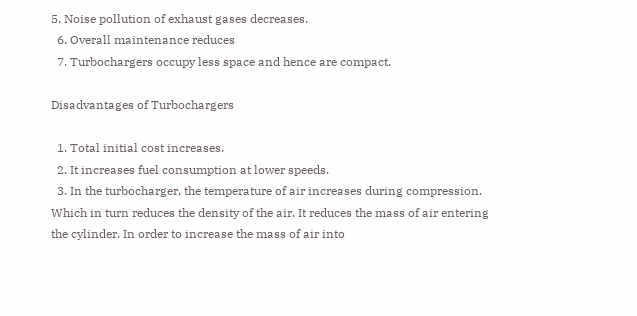5. Noise pollution of exhaust gases decreases.
  6. Overall maintenance reduces
  7. Turbochargers occupy less space and hence are compact.

Disadvantages of Turbochargers

  1. Total initial cost increases.
  2. It increases fuel consumption at lower speeds.
  3. In the turbocharger, the temperature of air increases during compression.  Which in turn reduces the density of the air. It reduces the mass of air entering the cylinder. In order to increase the mass of air into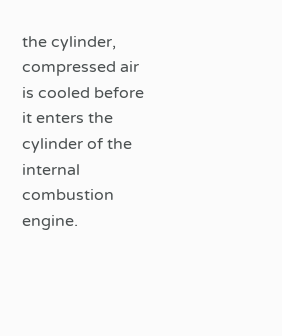the cylinder, compressed air is cooled before it enters the cylinder of the internal combustion engine.